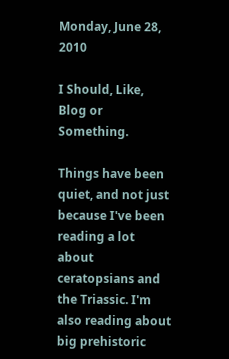Monday, June 28, 2010

I Should, Like, Blog or Something.

Things have been quiet, and not just because I've been reading a lot about ceratopsians and the Triassic. I'm also reading about big prehistoric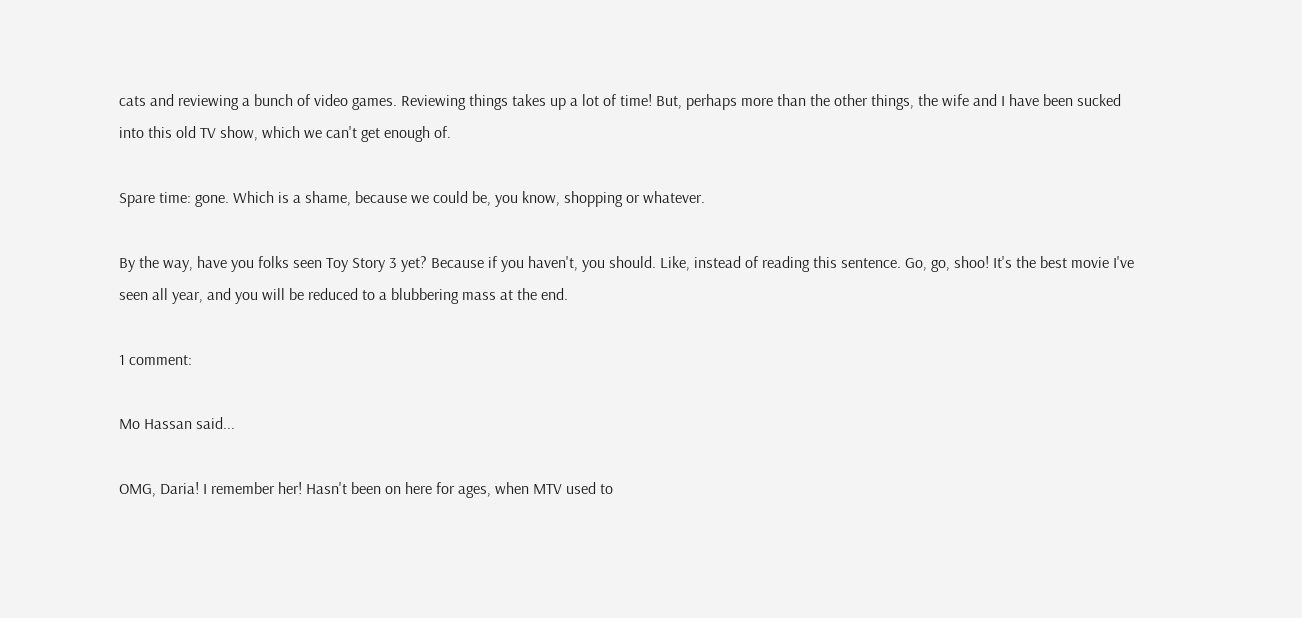cats and reviewing a bunch of video games. Reviewing things takes up a lot of time! But, perhaps more than the other things, the wife and I have been sucked into this old TV show, which we can't get enough of.

Spare time: gone. Which is a shame, because we could be, you know, shopping or whatever.

By the way, have you folks seen Toy Story 3 yet? Because if you haven't, you should. Like, instead of reading this sentence. Go, go, shoo! It's the best movie I've seen all year, and you will be reduced to a blubbering mass at the end.

1 comment:

Mo Hassan said...

OMG, Daria! I remember her! Hasn't been on here for ages, when MTV used to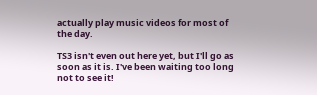actually play music videos for most of the day.

TS3 isn't even out here yet, but I'll go as soon as it is. I've been waiting too long not to see it!